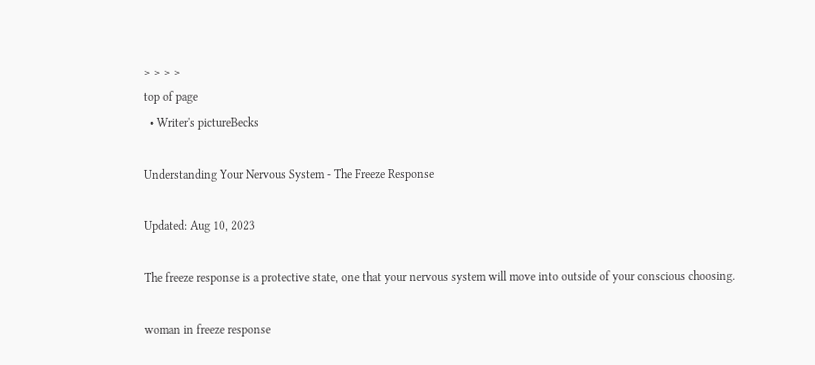> > > >
top of page
  • Writer's pictureBecks

Understanding Your Nervous System - The Freeze Response

Updated: Aug 10, 2023

The freeze response is a protective state, one that your nervous system will move into outside of your conscious choosing.

woman in freeze response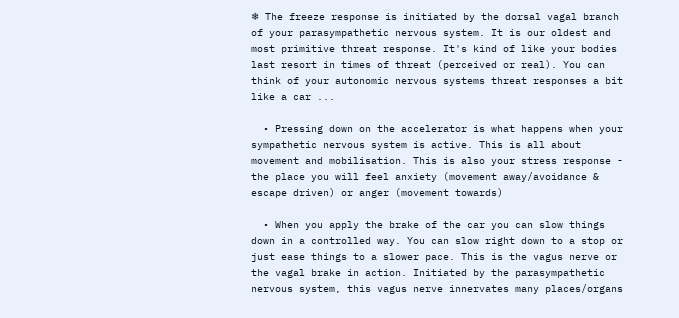❄ The freeze response is initiated by the dorsal vagal branch of your parasympathetic nervous system. It is our oldest and most primitive threat response. It's kind of like your bodies last resort in times of threat (perceived or real). You can think of your autonomic nervous systems threat responses a bit like a car ...

  • Pressing down on the accelerator is what happens when your sympathetic nervous system is active. This is all about movement and mobilisation. This is also your stress response - the place you will feel anxiety (movement away/avoidance & escape driven) or anger (movement towards)

  • When you apply the brake of the car you can slow things down in a controlled way. You can slow right down to a stop or just ease things to a slower pace. This is the vagus nerve or the vagal brake in action. Initiated by the parasympathetic nervous system, this vagus nerve innervates many places/organs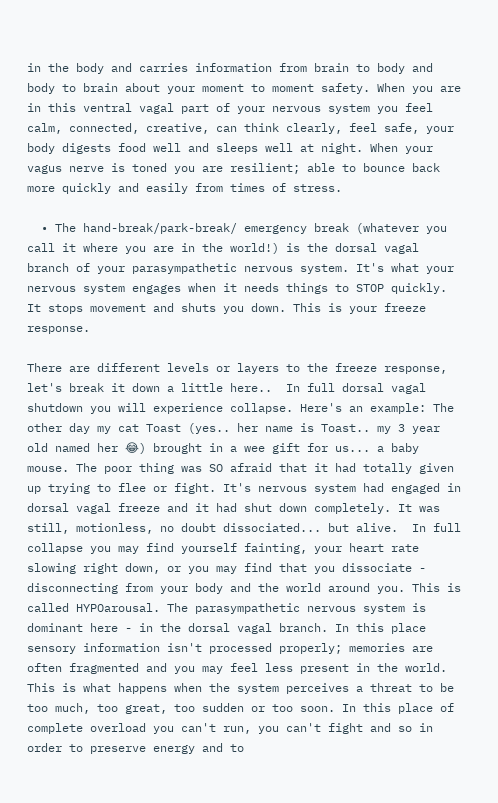in the body and carries information from brain to body and body to brain about your moment to moment safety. When you are in this ventral vagal part of your nervous system you feel calm, connected, creative, can think clearly, feel safe, your body digests food well and sleeps well at night. When your vagus nerve is toned you are resilient; able to bounce back more quickly and easily from times of stress.

  • The hand-break/park-break/ emergency break (whatever you call it where you are in the world!) is the dorsal vagal branch of your parasympathetic nervous system. It's what your nervous system engages when it needs things to STOP quickly. It stops movement and shuts you down. This is your freeze response.

There are different levels or layers to the freeze response, let's break it down a little here..  In full dorsal vagal shutdown you will experience collapse. Here's an example: The other day my cat Toast (yes.. her name is Toast.. my 3 year old named her 😂) brought in a wee gift for us... a baby mouse. The poor thing was SO afraid that it had totally given up trying to flee or fight. It's nervous system had engaged in dorsal vagal freeze and it had shut down completely. It was still, motionless, no doubt dissociated... but alive.  In full collapse you may find yourself fainting, your heart rate slowing right down, or you may find that you dissociate - disconnecting from your body and the world around you. This is called HYPOarousal. The parasympathetic nervous system is dominant here - in the dorsal vagal branch. In this place sensory information isn't processed properly; memories are often fragmented and you may feel less present in the world. This is what happens when the system perceives a threat to be too much, too great, too sudden or too soon. In this place of complete overload you can't run, you can't fight and so in order to preserve energy and to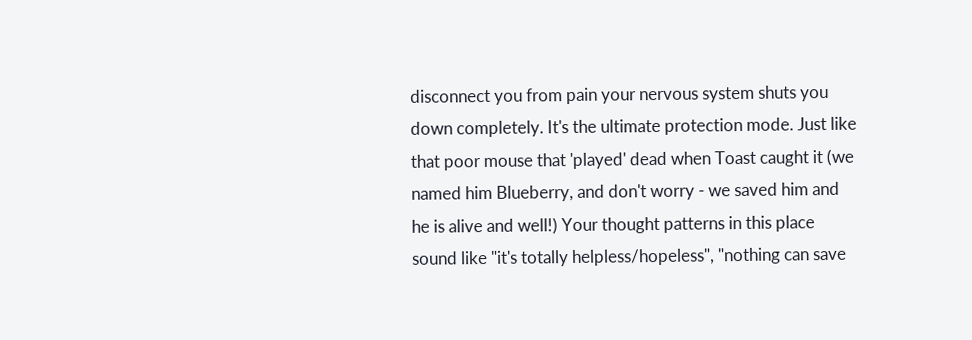disconnect you from pain your nervous system shuts you down completely. It's the ultimate protection mode. Just like that poor mouse that 'played' dead when Toast caught it (we named him Blueberry, and don't worry - we saved him and he is alive and well!) Your thought patterns in this place sound like "it's totally helpless/hopeless", "nothing can save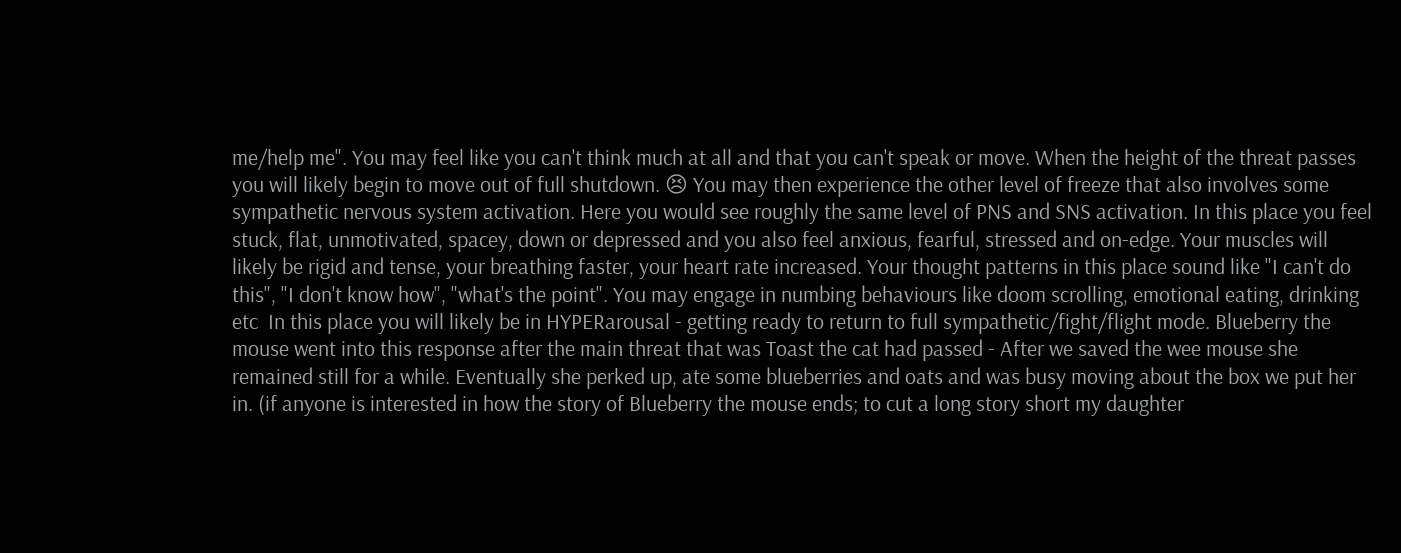me/help me". You may feel like you can't think much at all and that you can't speak or move. When the height of the threat passes you will likely begin to move out of full shutdown. 😣 You may then experience the other level of freeze that also involves some sympathetic nervous system activation. Here you would see roughly the same level of PNS and SNS activation. In this place you feel stuck, flat, unmotivated, spacey, down or depressed and you also feel anxious, fearful, stressed and on-edge. Your muscles will likely be rigid and tense, your breathing faster, your heart rate increased. Your thought patterns in this place sound like "I can't do this", "I don't know how", "what's the point". You may engage in numbing behaviours like doom scrolling, emotional eating, drinking etc  In this place you will likely be in HYPERarousal - getting ready to return to full sympathetic/fight/flight mode. Blueberry the mouse went into this response after the main threat that was Toast the cat had passed - After we saved the wee mouse she remained still for a while. Eventually she perked up, ate some blueberries and oats and was busy moving about the box we put her in. (if anyone is interested in how the story of Blueberry the mouse ends; to cut a long story short my daughter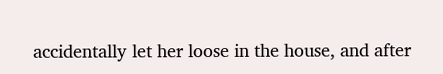accidentally let her loose in the house, and after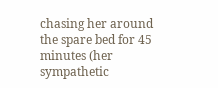chasing her around the spare bed for 45 minutes (her sympathetic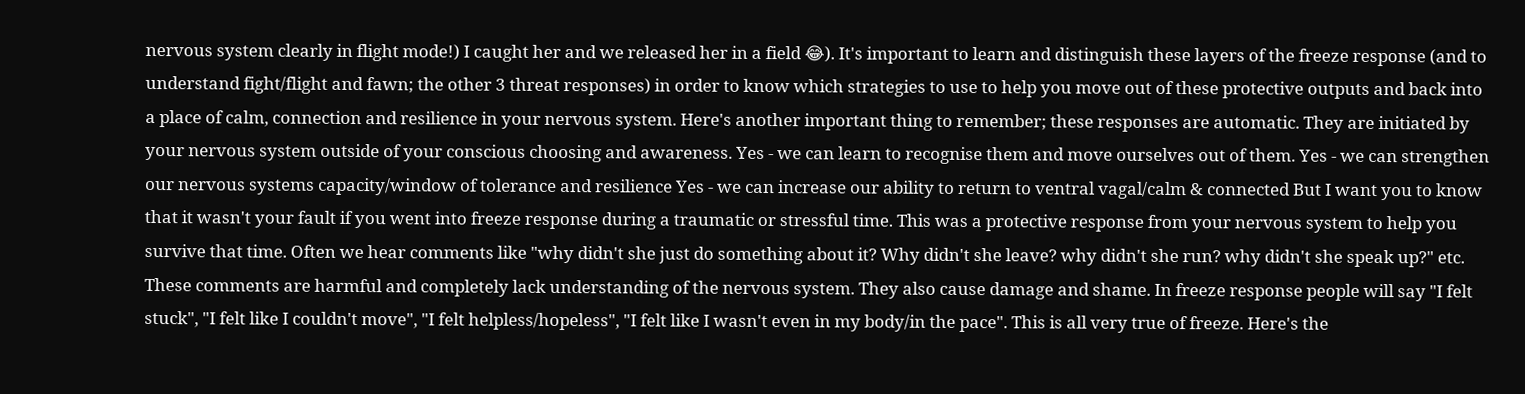nervous system clearly in flight mode!) I caught her and we released her in a field 😂). It's important to learn and distinguish these layers of the freeze response (and to understand fight/flight and fawn; the other 3 threat responses) in order to know which strategies to use to help you move out of these protective outputs and back into a place of calm, connection and resilience in your nervous system. Here's another important thing to remember; these responses are automatic. They are initiated by your nervous system outside of your conscious choosing and awareness. Yes - we can learn to recognise them and move ourselves out of them. Yes - we can strengthen our nervous systems capacity/window of tolerance and resilience Yes - we can increase our ability to return to ventral vagal/calm & connected But I want you to know that it wasn't your fault if you went into freeze response during a traumatic or stressful time. This was a protective response from your nervous system to help you survive that time. Often we hear comments like "why didn't she just do something about it? Why didn't she leave? why didn't she run? why didn't she speak up?" etc. These comments are harmful and completely lack understanding of the nervous system. They also cause damage and shame. In freeze response people will say "I felt stuck", "I felt like I couldn't move", "I felt helpless/hopeless", "I felt like I wasn't even in my body/in the pace". This is all very true of freeze. Here's the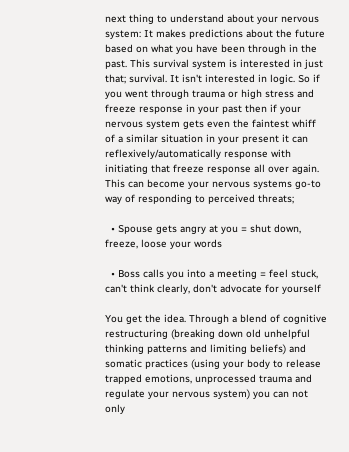next thing to understand about your nervous system: It makes predictions about the future based on what you have been through in the past. This survival system is interested in just that; survival. It isn't interested in logic. So if you went through trauma or high stress and freeze response in your past then if your nervous system gets even the faintest whiff of a similar situation in your present it can reflexively/automatically response with initiating that freeze response all over again. This can become your nervous systems go-to way of responding to perceived threats;

  • Spouse gets angry at you = shut down, freeze, loose your words

  • Boss calls you into a meeting = feel stuck, can't think clearly, don't advocate for yourself

You get the idea. Through a blend of cognitive restructuring (breaking down old unhelpful thinking patterns and limiting beliefs) and somatic practices (using your body to release trapped emotions, unprocessed trauma and regulate your nervous system) you can not only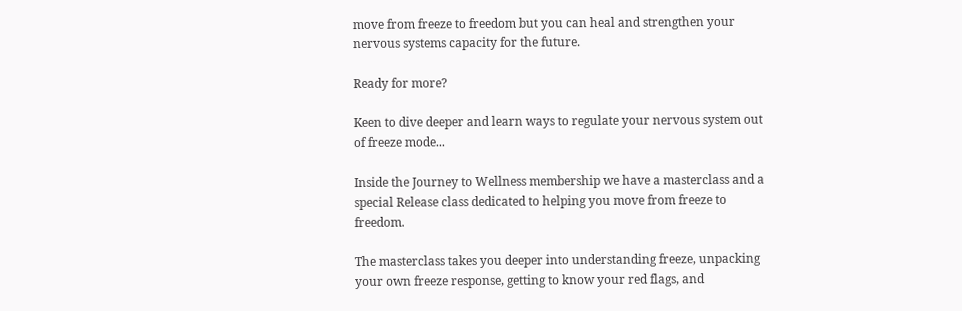move from freeze to freedom but you can heal and strengthen your nervous systems capacity for the future.

Ready for more?

Keen to dive deeper and learn ways to regulate your nervous system out of freeze mode...

Inside the Journey to Wellness membership we have a masterclass and a special Release class dedicated to helping you move from freeze to freedom.

The masterclass takes you deeper into understanding freeze, unpacking your own freeze response, getting to know your red flags, and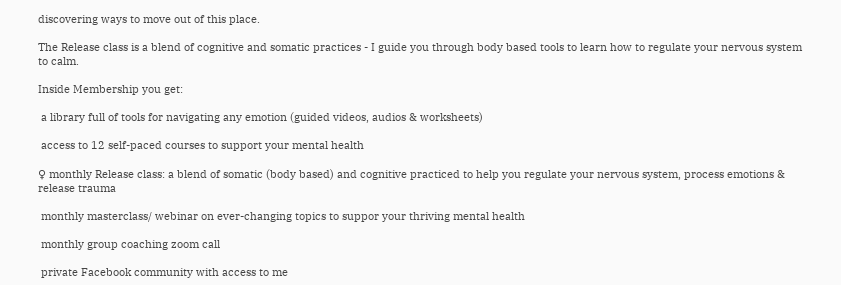discovering ways to move out of this place.

The Release class is a blend of cognitive and somatic practices - I guide you through body based tools to learn how to regulate your nervous system to calm.

Inside Membership you get:

 a library full of tools for navigating any emotion (guided videos, audios & worksheets)

 access to 12 self-paced courses to support your mental health

♀ monthly Release class: a blend of somatic (body based) and cognitive practiced to help you regulate your nervous system, process emotions & release trauma

 monthly masterclass/ webinar on ever-changing topics to suppor your thriving mental health

 monthly group coaching zoom call

 private Facebook community with access to me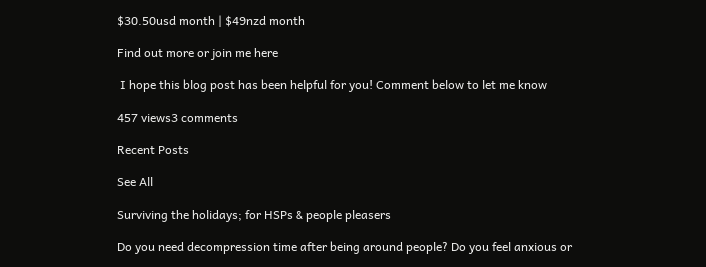$30.50usd month | $49nzd month

Find out more or join me here

 I hope this blog post has been helpful for you! Comment below to let me know

457 views3 comments

Recent Posts

See All

Surviving the holidays; for HSPs & people pleasers

Do you need decompression time after being around people? Do you feel anxious or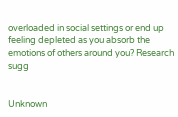overloaded in social settings or end up feeling depleted as you absorb the emotions of others around you? Research sugg


Unknown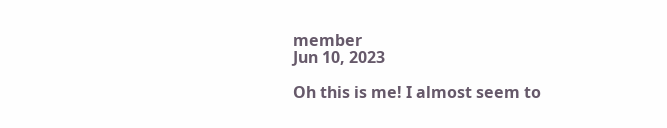member
Jun 10, 2023

Oh this is me! I almost seem to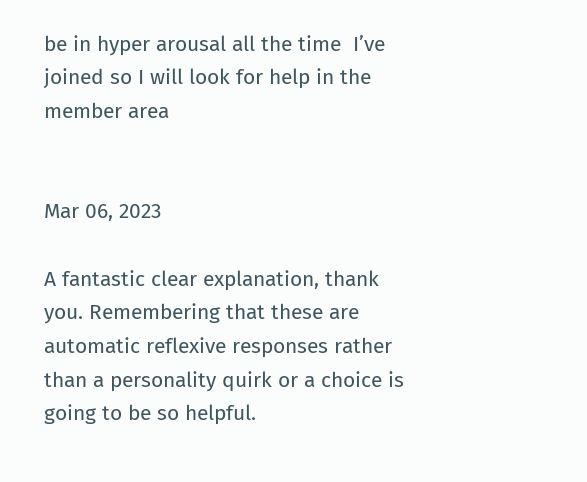be in hyper arousal all the time  I’ve joined so I will look for help in the member area


Mar 06, 2023

A fantastic clear explanation, thank you. Remembering that these are automatic reflexive responses rather than a personality quirk or a choice is going to be so helpful.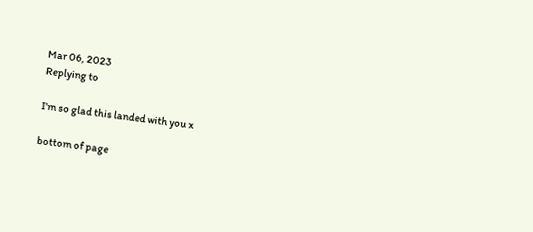Mar 06, 2023
Replying to

I'm so glad this landed with you x

bottom of page